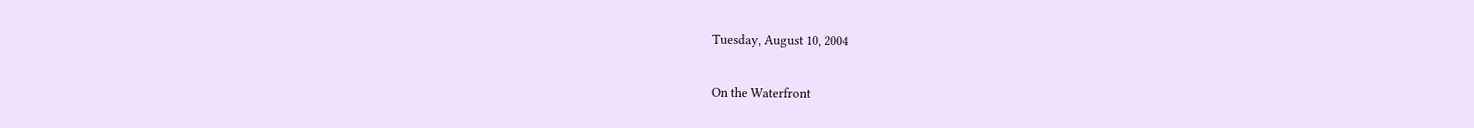Tuesday, August 10, 2004

On the Waterfront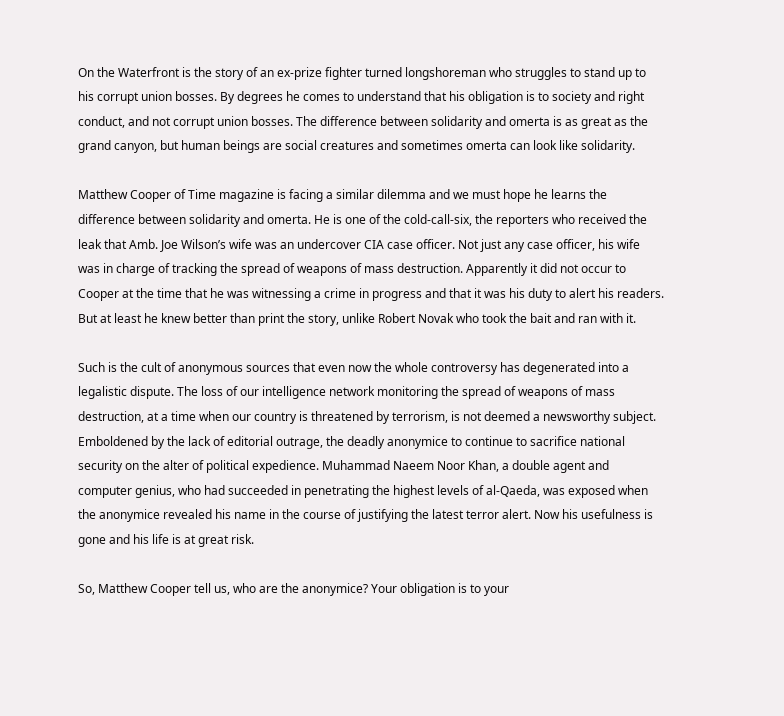On the Waterfront is the story of an ex-prize fighter turned longshoreman who struggles to stand up to his corrupt union bosses. By degrees he comes to understand that his obligation is to society and right conduct, and not corrupt union bosses. The difference between solidarity and omerta is as great as the grand canyon, but human beings are social creatures and sometimes omerta can look like solidarity.

Matthew Cooper of Time magazine is facing a similar dilemma and we must hope he learns the difference between solidarity and omerta. He is one of the cold-call-six, the reporters who received the leak that Amb. Joe Wilson’s wife was an undercover CIA case officer. Not just any case officer, his wife was in charge of tracking the spread of weapons of mass destruction. Apparently it did not occur to Cooper at the time that he was witnessing a crime in progress and that it was his duty to alert his readers. But at least he knew better than print the story, unlike Robert Novak who took the bait and ran with it.

Such is the cult of anonymous sources that even now the whole controversy has degenerated into a legalistic dispute. The loss of our intelligence network monitoring the spread of weapons of mass destruction, at a time when our country is threatened by terrorism, is not deemed a newsworthy subject. Emboldened by the lack of editorial outrage, the deadly anonymice to continue to sacrifice national security on the alter of political expedience. Muhammad Naeem Noor Khan, a double agent and computer genius, who had succeeded in penetrating the highest levels of al-Qaeda, was exposed when the anonymice revealed his name in the course of justifying the latest terror alert. Now his usefulness is gone and his life is at great risk.

So, Matthew Cooper tell us, who are the anonymice? Your obligation is to your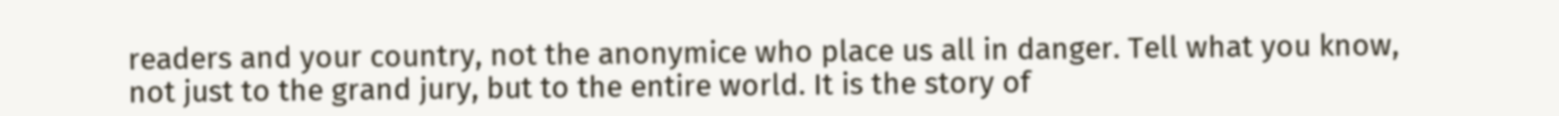readers and your country, not the anonymice who place us all in danger. Tell what you know, not just to the grand jury, but to the entire world. It is the story of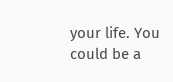your life. You could be a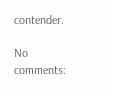contender.

No comments: